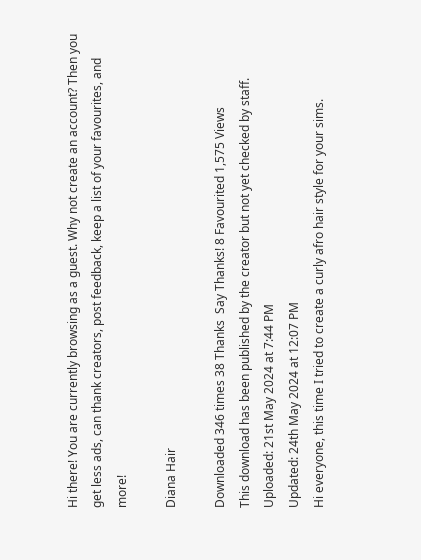Hi there! You are currently browsing as a guest. Why not create an account? Then you get less ads, can thank creators, post feedback, keep a list of your favourites, and more!

Diana Hair

Downloaded 346 times 38 Thanks  Say Thanks! 8 Favourited 1,575 Views
This download has been published by the creator but not yet checked by staff.
Uploaded: 21st May 2024 at 7:44 PM
Updated: 24th May 2024 at 12:07 PM
Hi everyone, this time I tried to create a curly afro hair style for your sims.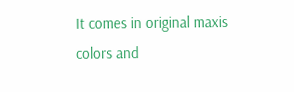It comes in original maxis colors and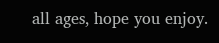all ages, hope you enjoy.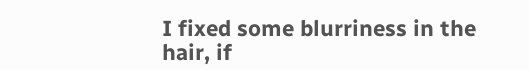I fixed some blurriness in the hair, if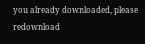you already downloaded, please redownload